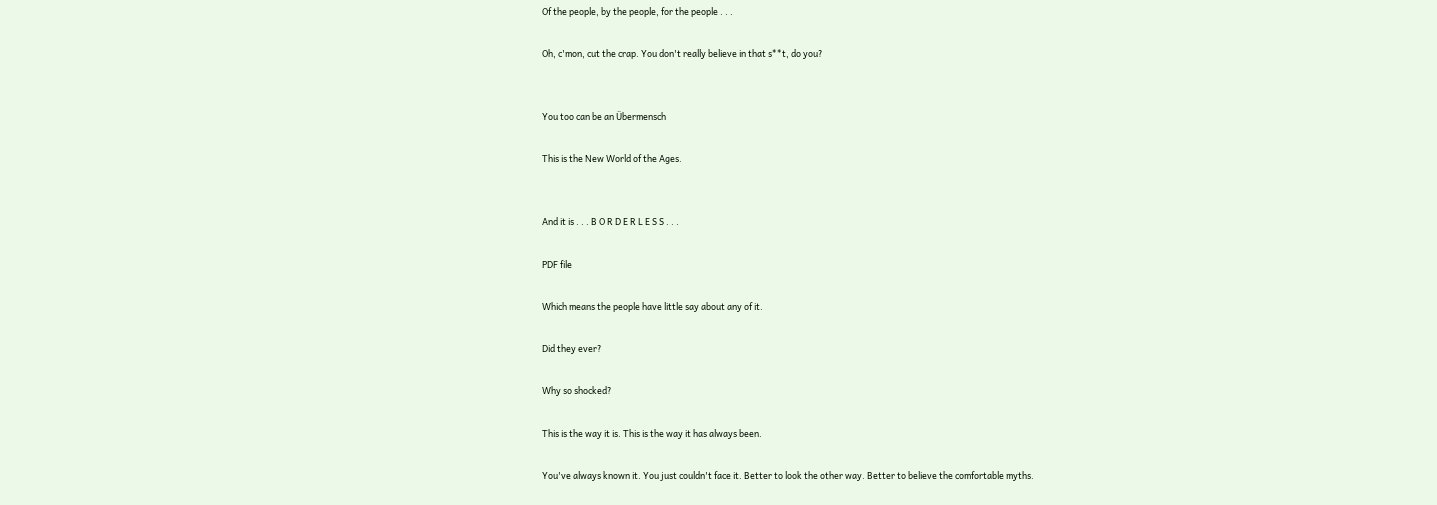Of the people, by the people, for the people . . .

Oh, c'mon, cut the crap. You don't really believe in that s**t, do you?


You too can be an Übermensch

This is the New World of the Ages.


And it is . . . B O R D E R L E S S . . .

PDF file

Which means the people have little say about any of it.

Did they ever?

Why so shocked?

This is the way it is. This is the way it has always been.

You've always known it. You just couldn't face it. Better to look the other way. Better to believe the comfortable myths.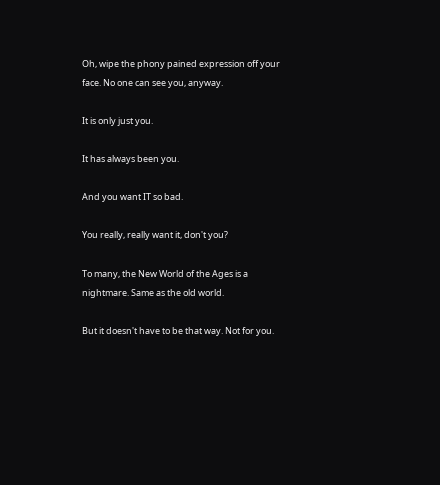Oh, wipe the phony pained expression off your face. No one can see you, anyway.

It is only just you.

It has always been you.

And you want IT so bad.

You really, really want it, don't you?

To many, the New World of the Ages is a nightmare. Same as the old world.

But it doesn't have to be that way. Not for you.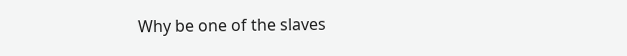Why be one of the slaves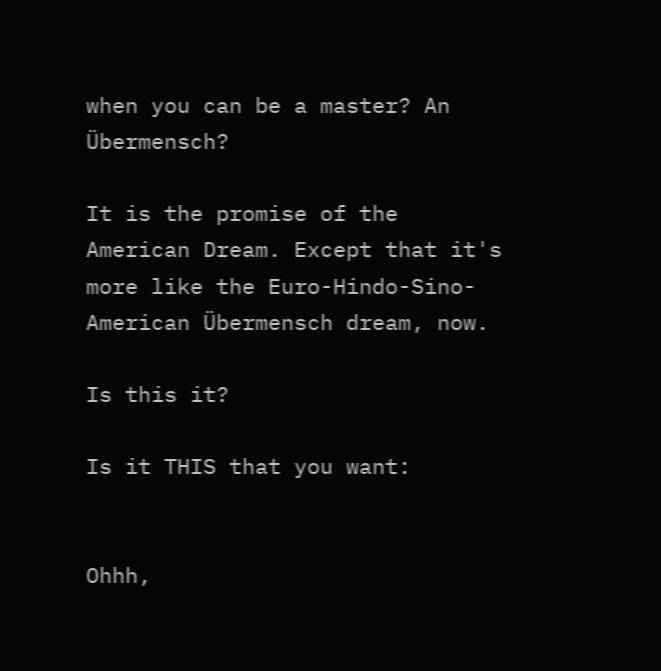when you can be a master? An Übermensch?

It is the promise of the American Dream. Except that it's more like the Euro-Hindo-Sino-American Übermensch dream, now.

Is this it?

Is it THIS that you want:


Ohhh,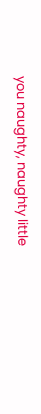you naughty, naughty little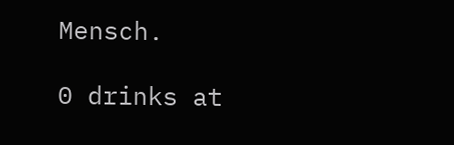Mensch.

0 drinks at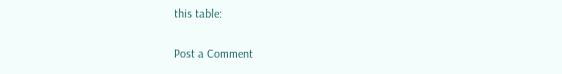this table:

Post a Comment